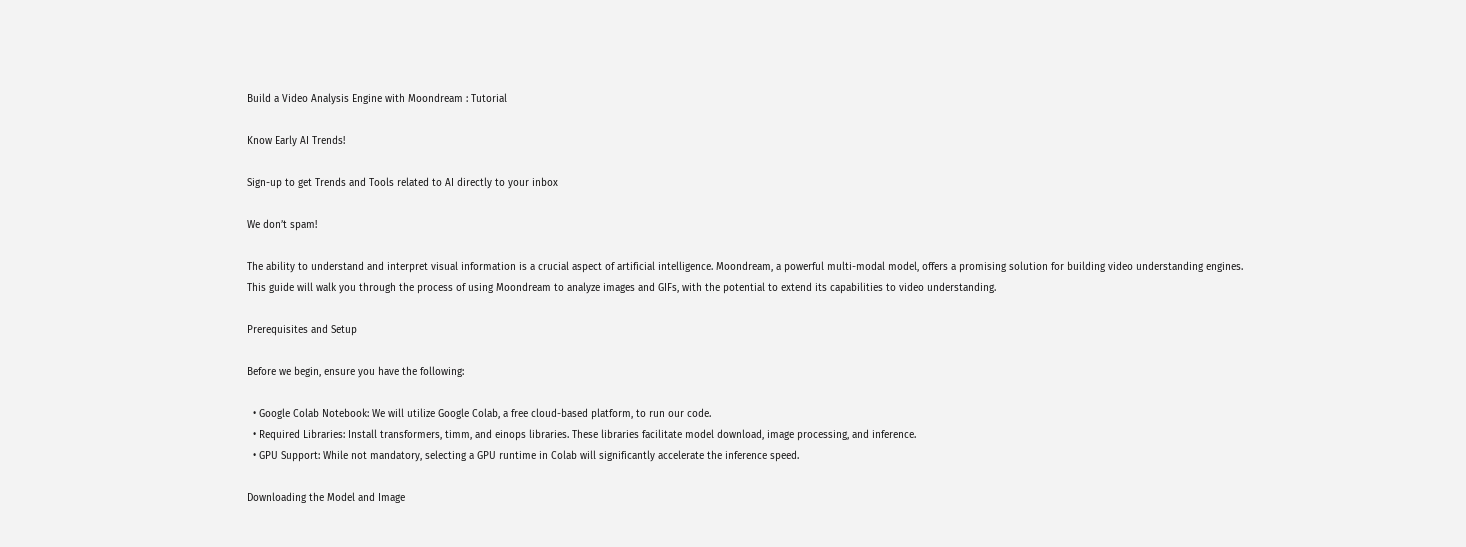Build a Video Analysis Engine with Moondream : Tutorial

Know Early AI Trends!

Sign-up to get Trends and Tools related to AI directly to your inbox

We don’t spam!

The ability to understand and interpret visual information is a crucial aspect of artificial intelligence. Moondream, a powerful multi-modal model, offers a promising solution for building video understanding engines. This guide will walk you through the process of using Moondream to analyze images and GIFs, with the potential to extend its capabilities to video understanding.

Prerequisites and Setup

Before we begin, ensure you have the following:

  • Google Colab Notebook: We will utilize Google Colab, a free cloud-based platform, to run our code.
  • Required Libraries: Install transformers, timm, and einops libraries. These libraries facilitate model download, image processing, and inference.
  • GPU Support: While not mandatory, selecting a GPU runtime in Colab will significantly accelerate the inference speed.

Downloading the Model and Image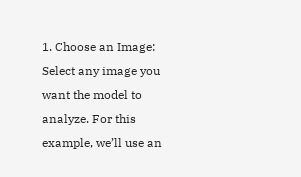1. Choose an Image: Select any image you want the model to analyze. For this example, we’ll use an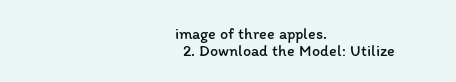image of three apples.
  2. Download the Model: Utilize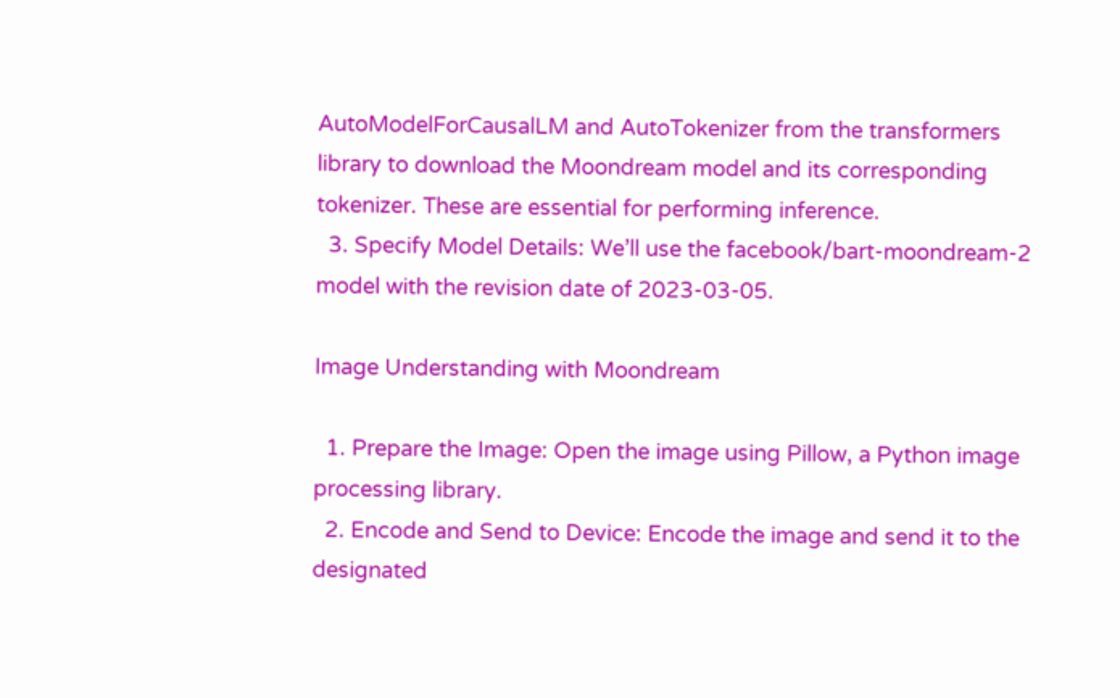AutoModelForCausalLM and AutoTokenizer from the transformers library to download the Moondream model and its corresponding tokenizer. These are essential for performing inference.
  3. Specify Model Details: We’ll use the facebook/bart-moondream-2 model with the revision date of 2023-03-05.

Image Understanding with Moondream

  1. Prepare the Image: Open the image using Pillow, a Python image processing library.
  2. Encode and Send to Device: Encode the image and send it to the designated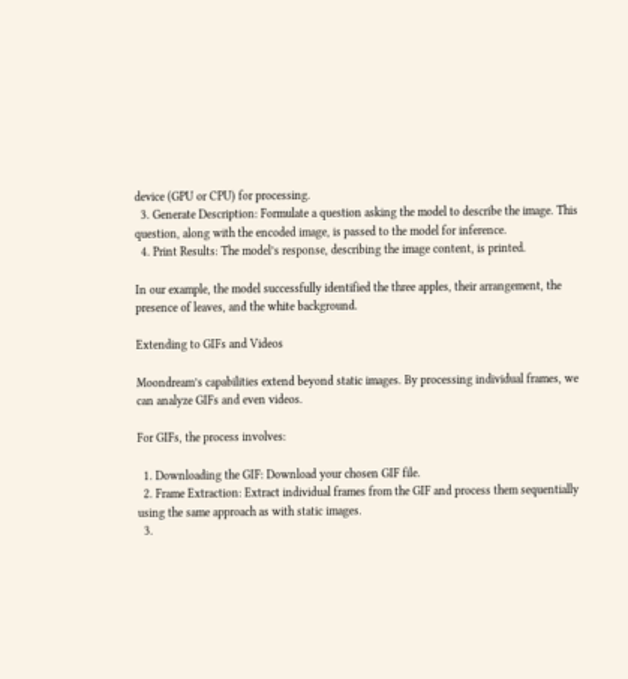device (GPU or CPU) for processing.
  3. Generate Description: Formulate a question asking the model to describe the image. This question, along with the encoded image, is passed to the model for inference.
  4. Print Results: The model’s response, describing the image content, is printed.

In our example, the model successfully identified the three apples, their arrangement, the presence of leaves, and the white background.

Extending to GIFs and Videos

Moondream’s capabilities extend beyond static images. By processing individual frames, we can analyze GIFs and even videos.

For GIFs, the process involves:

  1. Downloading the GIF: Download your chosen GIF file.
  2. Frame Extraction: Extract individual frames from the GIF and process them sequentially using the same approach as with static images.
  3.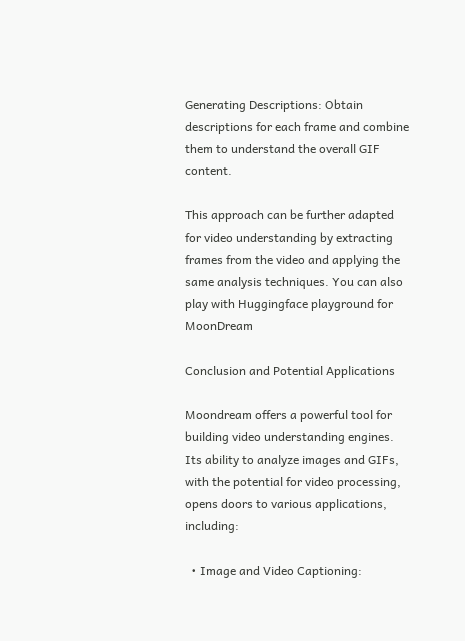Generating Descriptions: Obtain descriptions for each frame and combine them to understand the overall GIF content.

This approach can be further adapted for video understanding by extracting frames from the video and applying the same analysis techniques. You can also play with Huggingface playground for MoonDream

Conclusion and Potential Applications

Moondream offers a powerful tool for building video understanding engines. Its ability to analyze images and GIFs, with the potential for video processing, opens doors to various applications, including:

  • Image and Video Captioning: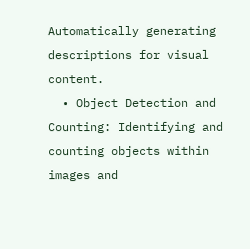Automatically generating descriptions for visual content.
  • Object Detection and Counting: Identifying and counting objects within images and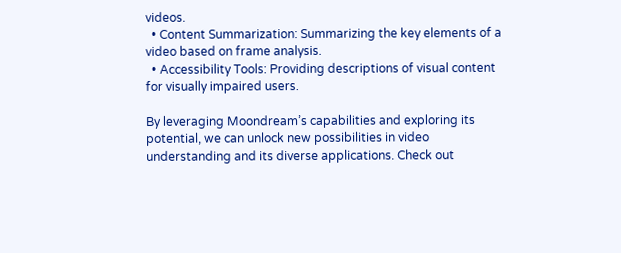videos.
  • Content Summarization: Summarizing the key elements of a video based on frame analysis.
  • Accessibility Tools: Providing descriptions of visual content for visually impaired users.

By leveraging Moondream’s capabilities and exploring its potential, we can unlock new possibilities in video understanding and its diverse applications. Check out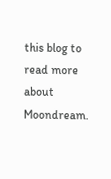this blog to read more about Moondream.